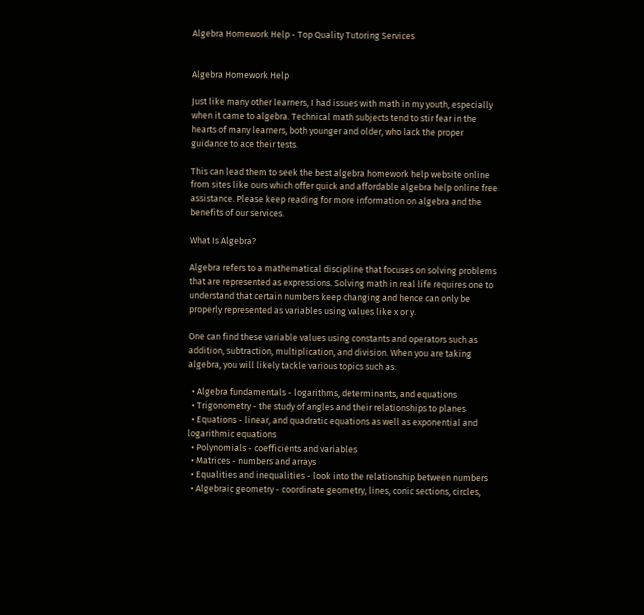Algebra Homework Help - Top Quality Tutoring Services


Algebra Homework Help

Just like many other learners, I had issues with math in my youth, especially when it came to algebra. Technical math subjects tend to stir fear in the hearts of many learners, both younger and older, who lack the proper guidance to ace their tests.

This can lead them to seek the best algebra homework help website online from sites like ours which offer quick and affordable algebra help online free assistance. Please keep reading for more information on algebra and the benefits of our services.

What Is Algebra?

Algebra refers to a mathematical discipline that focuses on solving problems that are represented as expressions. Solving math in real life requires one to understand that certain numbers keep changing and hence can only be properly represented as variables using values like x or y.

One can find these variable values using constants and operators such as addition, subtraction, multiplication, and division. When you are taking algebra, you will likely tackle various topics such as:

  • Algebra fundamentals - logarithms, determinants, and equations
  • Trigonometry - the study of angles and their relationships to planes
  • Equations - linear, and quadratic equations as well as exponential and logarithmic equations
  • Polynomials - coefficients and variables
  • Matrices - numbers and arrays
  • Equalities and inequalities - look into the relationship between numbers
  • Algebraic geometry - coordinate geometry, lines, conic sections, circles,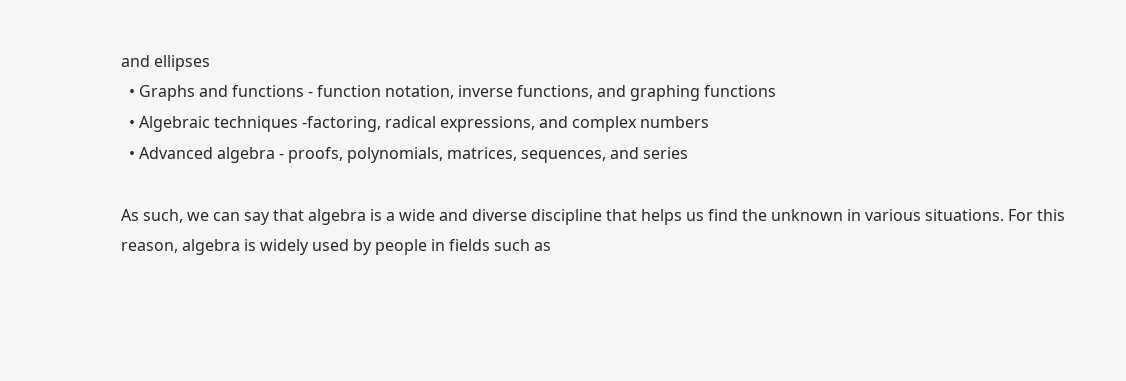and ellipses
  • Graphs and functions - function notation, inverse functions, and graphing functions
  • Algebraic techniques -factoring, radical expressions, and complex numbers
  • Advanced algebra - proofs, polynomials, matrices, sequences, and series

As such, we can say that algebra is a wide and diverse discipline that helps us find the unknown in various situations. For this reason, algebra is widely used by people in fields such as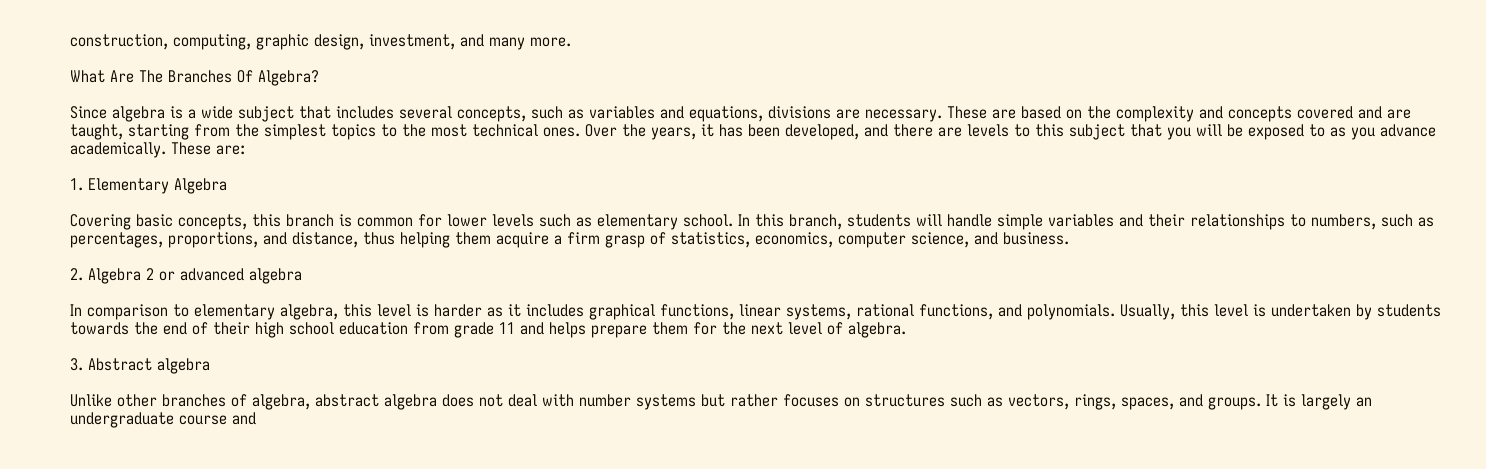construction, computing, graphic design, investment, and many more.

What Are The Branches Of Algebra?

Since algebra is a wide subject that includes several concepts, such as variables and equations, divisions are necessary. These are based on the complexity and concepts covered and are taught, starting from the simplest topics to the most technical ones. Over the years, it has been developed, and there are levels to this subject that you will be exposed to as you advance academically. These are:

1. Elementary Algebra

Covering basic concepts, this branch is common for lower levels such as elementary school. In this branch, students will handle simple variables and their relationships to numbers, such as percentages, proportions, and distance, thus helping them acquire a firm grasp of statistics, economics, computer science, and business.

2. Algebra 2 or advanced algebra

In comparison to elementary algebra, this level is harder as it includes graphical functions, linear systems, rational functions, and polynomials. Usually, this level is undertaken by students towards the end of their high school education from grade 11 and helps prepare them for the next level of algebra.

3. Abstract algebra

Unlike other branches of algebra, abstract algebra does not deal with number systems but rather focuses on structures such as vectors, rings, spaces, and groups. It is largely an undergraduate course and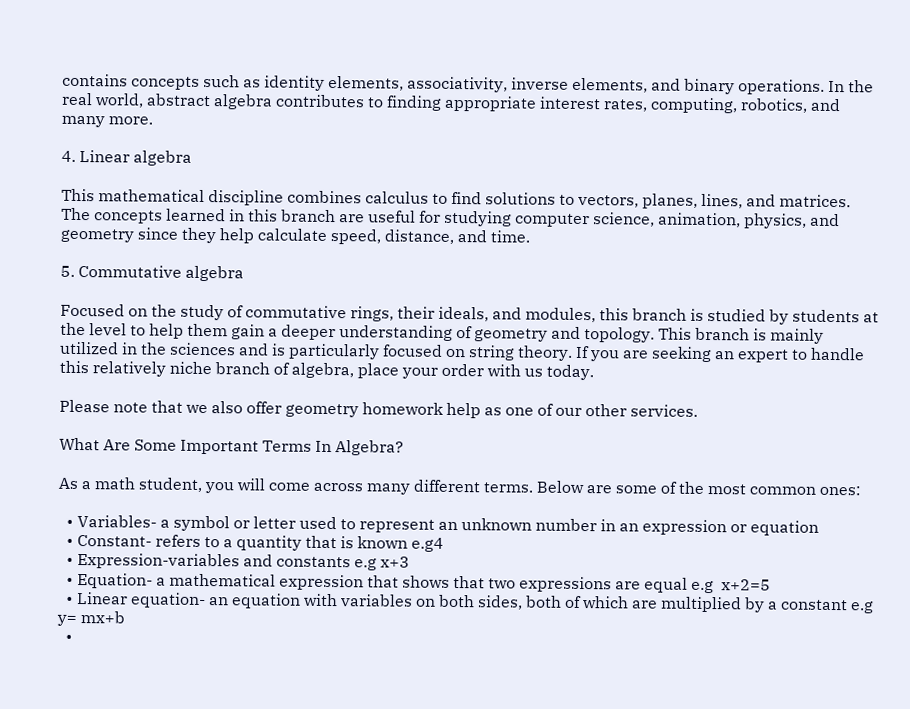contains concepts such as identity elements, associativity, inverse elements, and binary operations. In the real world, abstract algebra contributes to finding appropriate interest rates, computing, robotics, and many more.

4. Linear algebra

This mathematical discipline combines calculus to find solutions to vectors, planes, lines, and matrices. The concepts learned in this branch are useful for studying computer science, animation, physics, and geometry since they help calculate speed, distance, and time.

5. Commutative algebra

Focused on the study of commutative rings, their ideals, and modules, this branch is studied by students at the level to help them gain a deeper understanding of geometry and topology. This branch is mainly utilized in the sciences and is particularly focused on string theory. If you are seeking an expert to handle this relatively niche branch of algebra, place your order with us today.

Please note that we also offer geometry homework help as one of our other services.

What Are Some Important Terms In Algebra?

As a math student, you will come across many different terms. Below are some of the most common ones:

  • Variables- a symbol or letter used to represent an unknown number in an expression or equation
  • Constant- refers to a quantity that is known e.g4
  • Expression-variables and constants e.g x+3
  • Equation- a mathematical expression that shows that two expressions are equal e.g  x+2=5
  • Linear equation- an equation with variables on both sides, both of which are multiplied by a constant e.g y= mx+b
  •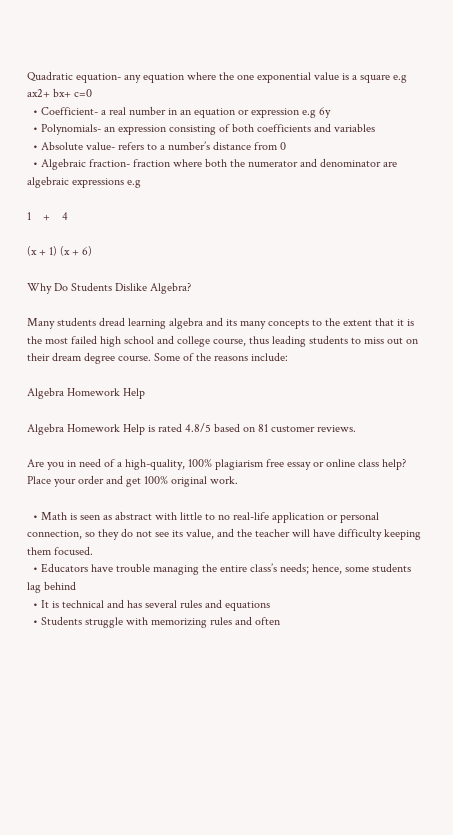Quadratic equation- any equation where the one exponential value is a square e.g ax2+ bx+ c=0
  • Coefficient- a real number in an equation or expression e.g 6y
  • Polynomials- an expression consisting of both coefficients and variables
  • Absolute value- refers to a number’s distance from 0
  • Algebraic fraction- fraction where both the numerator and denominator are algebraic expressions e.g

1    +    4

(x + 1) (x + 6)

Why Do Students Dislike Algebra?

Many students dread learning algebra and its many concepts to the extent that it is the most failed high school and college course, thus leading students to miss out on their dream degree course. Some of the reasons include:

Algebra Homework Help

Algebra Homework Help is rated 4.8/5 based on 81 customer reviews.

Are you in need of a high-quality, 100% plagiarism free essay or online class help?
Place your order and get 100% original work.

  • Math is seen as abstract with little to no real-life application or personal connection, so they do not see its value, and the teacher will have difficulty keeping them focused.
  • Educators have trouble managing the entire class’s needs; hence, some students lag behind
  • It is technical and has several rules and equations
  • Students struggle with memorizing rules and often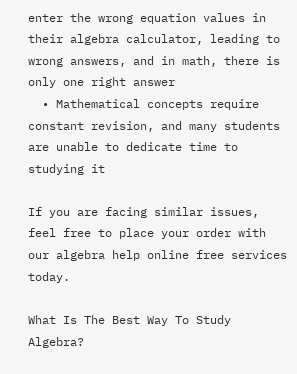enter the wrong equation values in their algebra calculator, leading to wrong answers, and in math, there is only one right answer
  • Mathematical concepts require constant revision, and many students are unable to dedicate time to studying it

If you are facing similar issues, feel free to place your order with our algebra help online free services today.

What Is The Best Way To Study Algebra?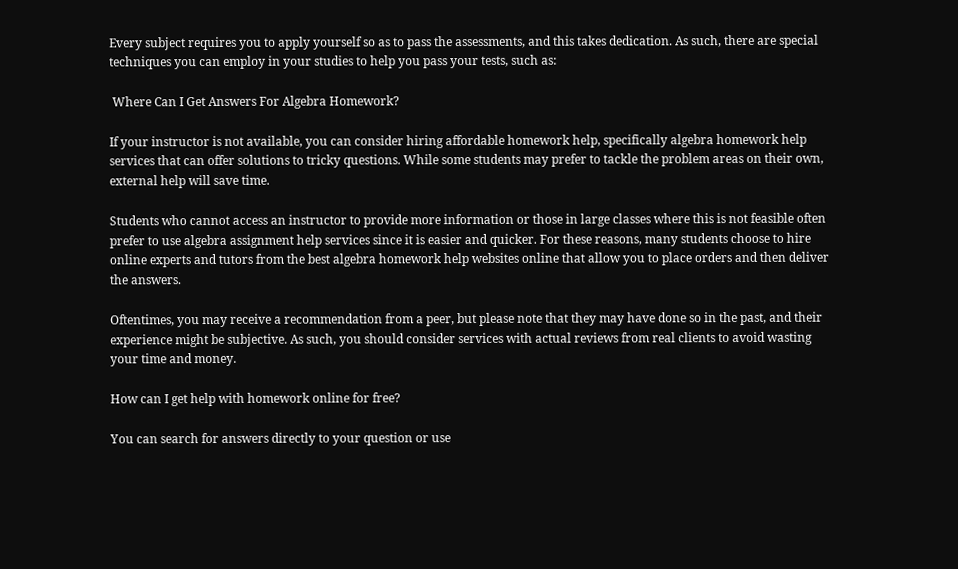Every subject requires you to apply yourself so as to pass the assessments, and this takes dedication. As such, there are special techniques you can employ in your studies to help you pass your tests, such as:

 Where Can I Get Answers For Algebra Homework?

If your instructor is not available, you can consider hiring affordable homework help, specifically algebra homework help services that can offer solutions to tricky questions. While some students may prefer to tackle the problem areas on their own, external help will save time.

Students who cannot access an instructor to provide more information or those in large classes where this is not feasible often prefer to use algebra assignment help services since it is easier and quicker. For these reasons, many students choose to hire online experts and tutors from the best algebra homework help websites online that allow you to place orders and then deliver the answers.

Oftentimes, you may receive a recommendation from a peer, but please note that they may have done so in the past, and their experience might be subjective. As such, you should consider services with actual reviews from real clients to avoid wasting your time and money.

How can I get help with homework online for free?

You can search for answers directly to your question or use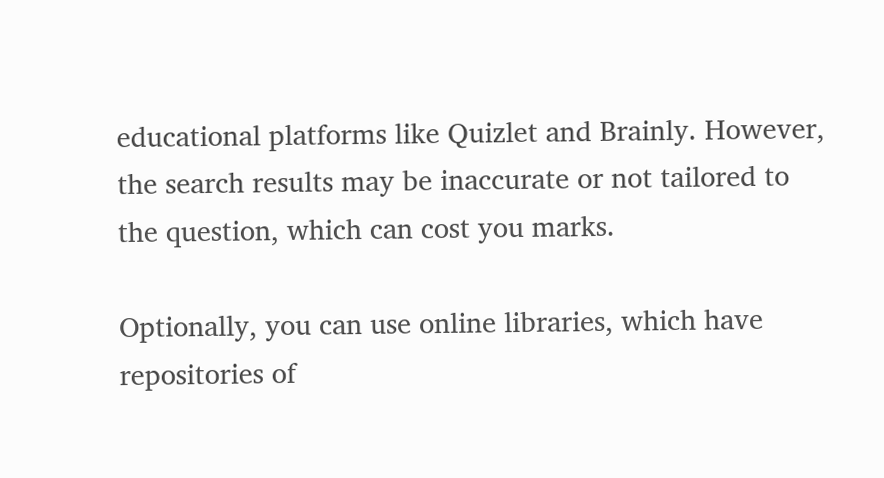educational platforms like Quizlet and Brainly. However, the search results may be inaccurate or not tailored to the question, which can cost you marks.

Optionally, you can use online libraries, which have repositories of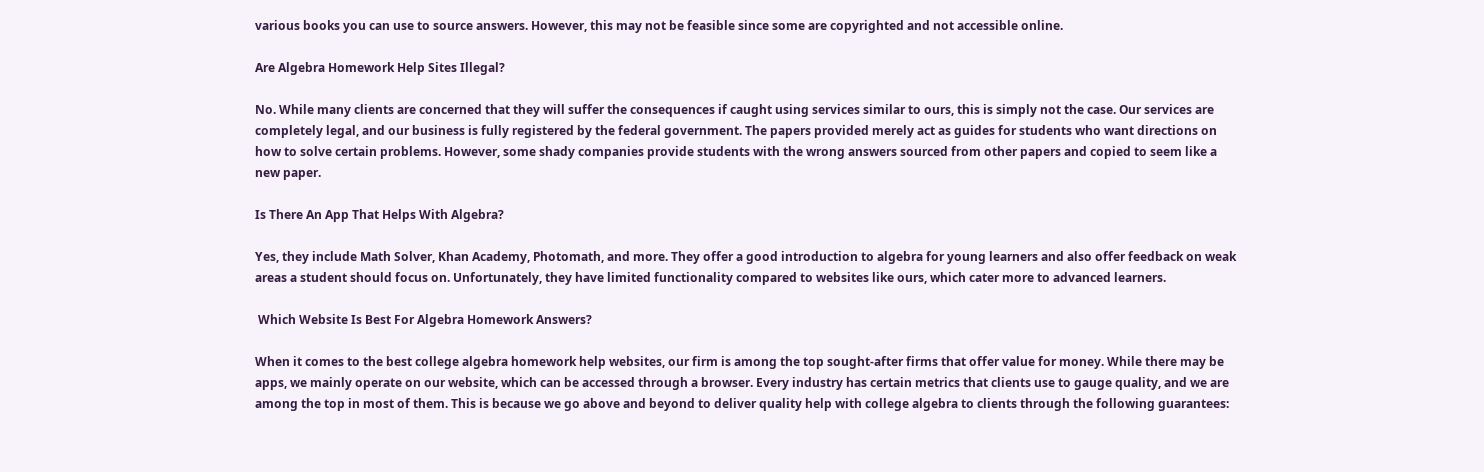various books you can use to source answers. However, this may not be feasible since some are copyrighted and not accessible online.

Are Algebra Homework Help Sites Illegal?

No. While many clients are concerned that they will suffer the consequences if caught using services similar to ours, this is simply not the case. Our services are completely legal, and our business is fully registered by the federal government. The papers provided merely act as guides for students who want directions on how to solve certain problems. However, some shady companies provide students with the wrong answers sourced from other papers and copied to seem like a new paper.

Is There An App That Helps With Algebra?

Yes, they include Math Solver, Khan Academy, Photomath, and more. They offer a good introduction to algebra for young learners and also offer feedback on weak areas a student should focus on. Unfortunately, they have limited functionality compared to websites like ours, which cater more to advanced learners.

 Which Website Is Best For Algebra Homework Answers?

When it comes to the best college algebra homework help websites, our firm is among the top sought-after firms that offer value for money. While there may be apps, we mainly operate on our website, which can be accessed through a browser. Every industry has certain metrics that clients use to gauge quality, and we are among the top in most of them. This is because we go above and beyond to deliver quality help with college algebra to clients through the following guarantees: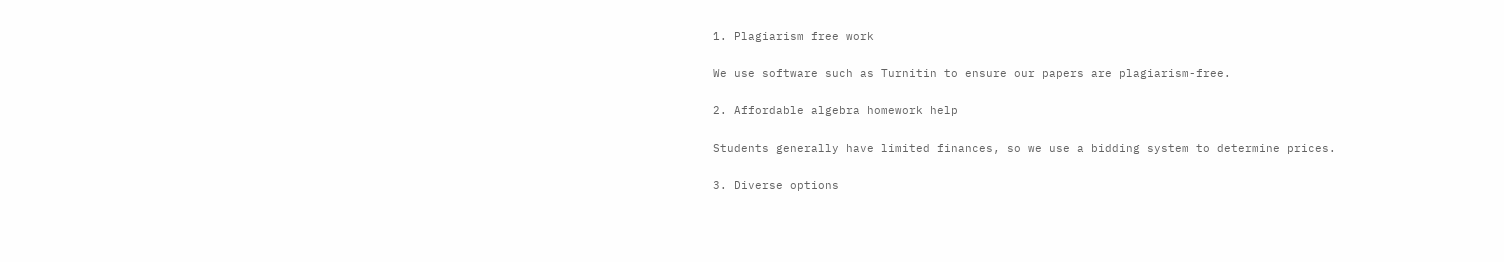1. Plagiarism free work

We use software such as Turnitin to ensure our papers are plagiarism-free.

2. Affordable algebra homework help

Students generally have limited finances, so we use a bidding system to determine prices.

3. Diverse options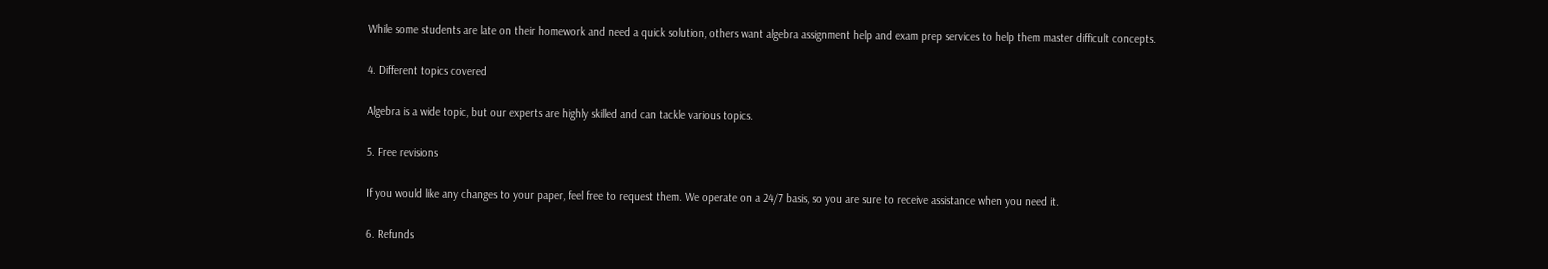While some students are late on their homework and need a quick solution, others want algebra assignment help and exam prep services to help them master difficult concepts.

4. Different topics covered

Algebra is a wide topic, but our experts are highly skilled and can tackle various topics.

5. Free revisions

If you would like any changes to your paper, feel free to request them. We operate on a 24/7 basis, so you are sure to receive assistance when you need it.

6. Refunds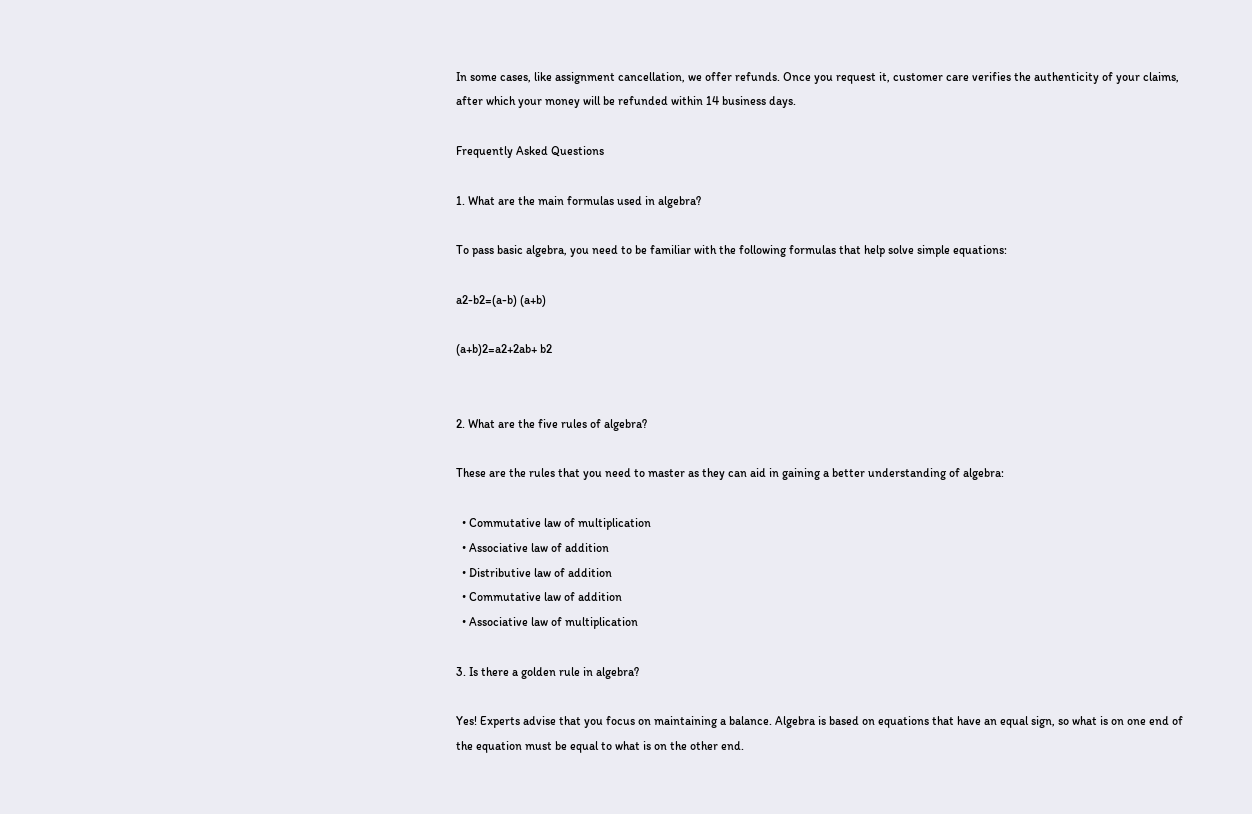In some cases, like assignment cancellation, we offer refunds. Once you request it, customer care verifies the authenticity of your claims, after which your money will be refunded within 14 business days.

Frequently Asked Questions

1. What are the main formulas used in algebra?

To pass basic algebra, you need to be familiar with the following formulas that help solve simple equations:

a2-b2=(a-b) (a+b)

(a+b)2=a2+2ab+ b2


2. What are the five rules of algebra?

These are the rules that you need to master as they can aid in gaining a better understanding of algebra:

  • Commutative law of multiplication
  • Associative law of addition
  • Distributive law of addition
  • Commutative law of addition
  • Associative law of multiplication

3. Is there a golden rule in algebra?

Yes! Experts advise that you focus on maintaining a balance. Algebra is based on equations that have an equal sign, so what is on one end of the equation must be equal to what is on the other end.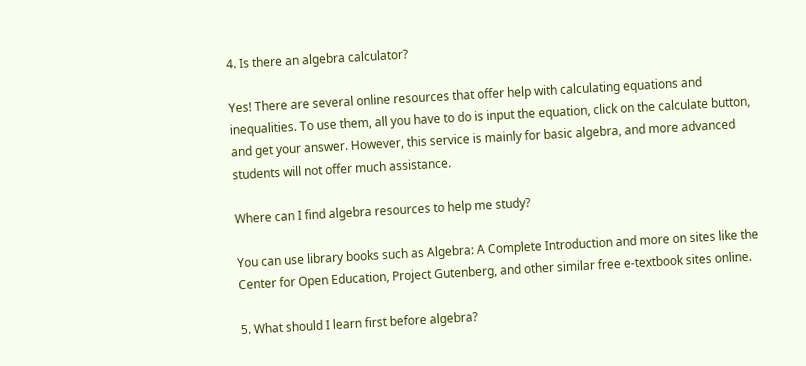4. Is there an algebra calculator?

Yes! There are several online resources that offer help with calculating equations and inequalities. To use them, all you have to do is input the equation, click on the calculate button, and get your answer. However, this service is mainly for basic algebra, and more advanced students will not offer much assistance.

Where can I find algebra resources to help me study?

You can use library books such as Algebra: A Complete Introduction and more on sites like the Center for Open Education, Project Gutenberg, and other similar free e-textbook sites online.

5. What should I learn first before algebra?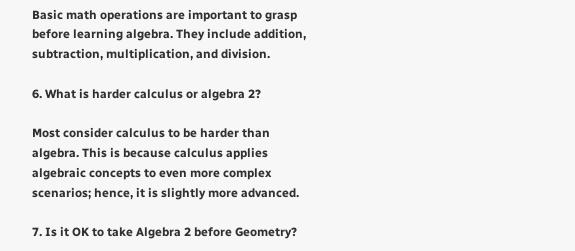Basic math operations are important to grasp before learning algebra. They include addition, subtraction, multiplication, and division.

6. What is harder calculus or algebra 2?

Most consider calculus to be harder than algebra. This is because calculus applies algebraic concepts to even more complex scenarios; hence, it is slightly more advanced.

7. Is it OK to take Algebra 2 before Geometry?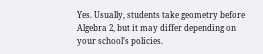Yes. Usually, students take geometry before Algebra 2, but it may differ depending on your school’s policies.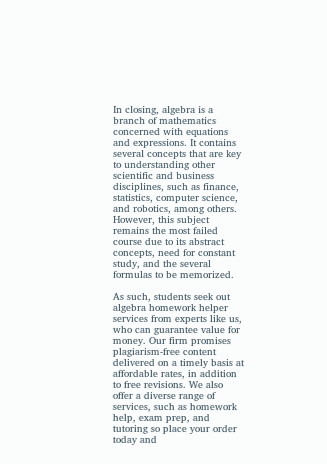In closing, algebra is a branch of mathematics concerned with equations and expressions. It contains several concepts that are key to understanding other scientific and business disciplines, such as finance, statistics, computer science, and robotics, among others. However, this subject remains the most failed course due to its abstract concepts, need for constant study, and the several formulas to be memorized.

As such, students seek out algebra homework helper services from experts like us, who can guarantee value for money. Our firm promises plagiarism-free content delivered on a timely basis at affordable rates, in addition to free revisions. We also offer a diverse range of services, such as homework help, exam prep, and tutoring so place your order today and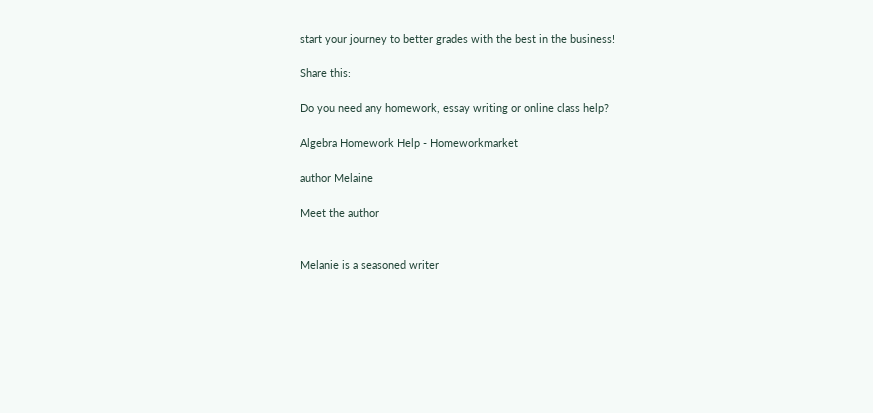start your journey to better grades with the best in the business!

Share this:

Do you need any homework, essay writing or online class help?

Algebra Homework Help - Homeworkmarket

author Melaine

Meet the author


Melanie is a seasoned writer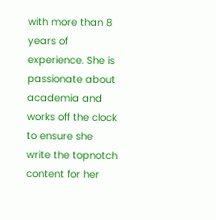with more than 8 years of experience. She is passionate about academia and works off the clock to ensure she write the topnotch content for her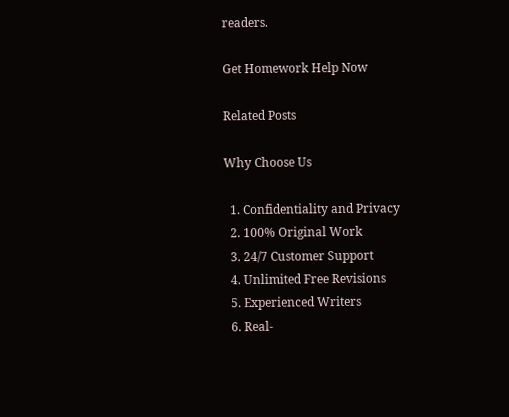readers.

Get Homework Help Now

Related Posts

Why Choose Us

  1. Confidentiality and Privacy
  2. 100% Original Work
  3. 24/7 Customer Support
  4. Unlimited Free Revisions
  5. Experienced Writers
  6. Real-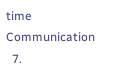time Communication
  7.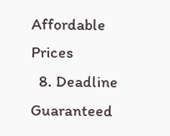Affordable Prices
  8. Deadline Guaranteed